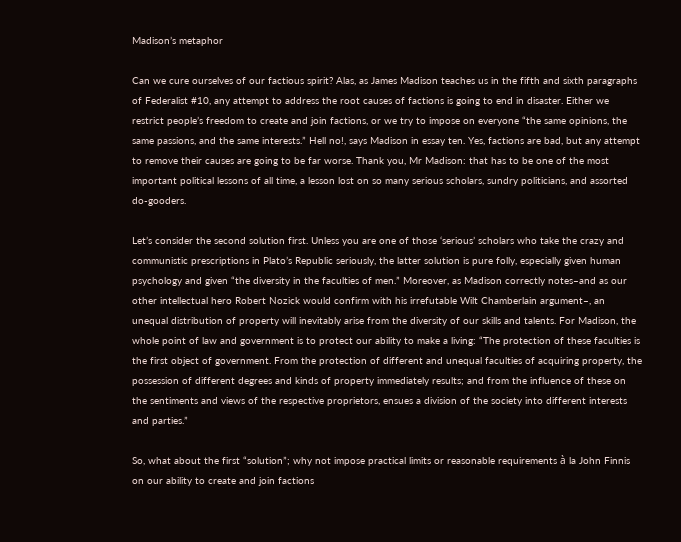Madison’s metaphor

Can we cure ourselves of our factious spirit? Alas, as James Madison teaches us in the fifth and sixth paragraphs of Federalist #10, any attempt to address the root causes of factions is going to end in disaster. Either we restrict people’s freedom to create and join factions, or we try to impose on everyone “the same opinions, the same passions, and the same interests.” Hell no!, says Madison in essay ten. Yes, factions are bad, but any attempt to remove their causes are going to be far worse. Thank you, Mr Madison: that has to be one of the most important political lessons of all time, a lesson lost on so many serious scholars, sundry politicians, and assorted do-gooders.

Let’s consider the second solution first. Unless you are one of those ‘serious’ scholars who take the crazy and communistic prescriptions in Plato’s Republic seriously, the latter solution is pure folly, especially given human psychology and given “the diversity in the faculties of men.” Moreover, as Madison correctly notes–and as our other intellectual hero Robert Nozick would confirm with his irrefutable Wilt Chamberlain argument–, an unequal distribution of property will inevitably arise from the diversity of our skills and talents. For Madison, the whole point of law and government is to protect our ability to make a living: “The protection of these faculties is the first object of government. From the protection of different and unequal faculties of acquiring property, the possession of different degrees and kinds of property immediately results; and from the influence of these on the sentiments and views of the respective proprietors, ensues a division of the society into different interests and parties.”

So, what about the first “solution”; why not impose practical limits or reasonable requirements à la John Finnis on our ability to create and join factions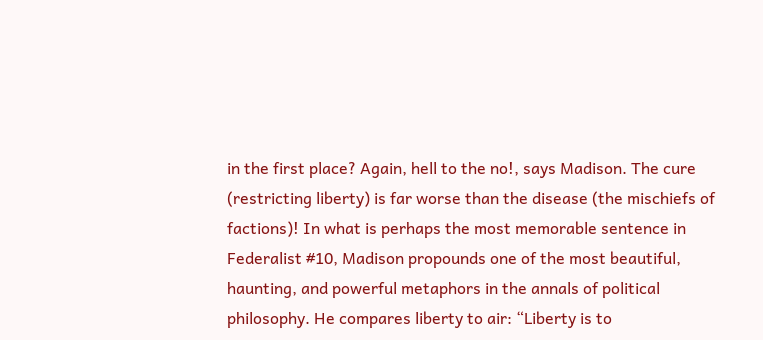in the first place? Again, hell to the no!, says Madison. The cure (restricting liberty) is far worse than the disease (the mischiefs of factions)! In what is perhaps the most memorable sentence in Federalist #10, Madison propounds one of the most beautiful, haunting, and powerful metaphors in the annals of political philosophy. He compares liberty to air: “Liberty is to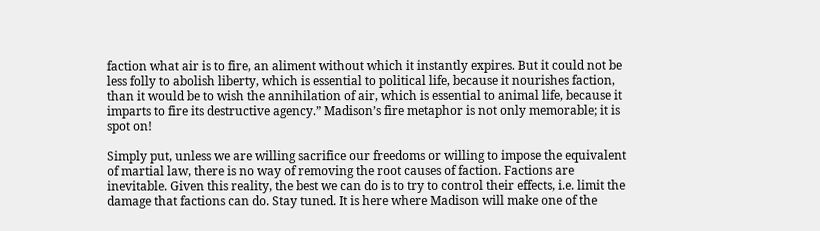faction what air is to fire, an aliment without which it instantly expires. But it could not be less folly to abolish liberty, which is essential to political life, because it nourishes faction, than it would be to wish the annihilation of air, which is essential to animal life, because it imparts to fire its destructive agency.” Madison’s fire metaphor is not only memorable; it is spot on!

Simply put, unless we are willing sacrifice our freedoms or willing to impose the equivalent of martial law, there is no way of removing the root causes of faction. Factions are inevitable. Given this reality, the best we can do is to try to control their effects, i.e. limit the damage that factions can do. Stay tuned. It is here where Madison will make one of the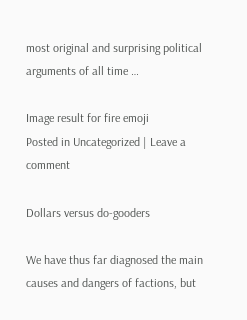most original and surprising political arguments of all time …

Image result for fire emoji
Posted in Uncategorized | Leave a comment

Dollars versus do-gooders

We have thus far diagnosed the main causes and dangers of factions, but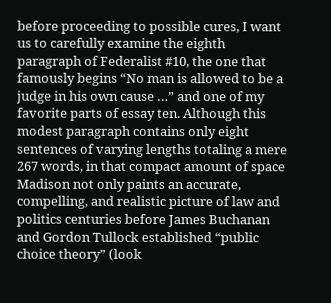before proceeding to possible cures, I want us to carefully examine the eighth paragraph of Federalist #10, the one that famously begins “No man is allowed to be a judge in his own cause …” and one of my favorite parts of essay ten. Although this modest paragraph contains only eight sentences of varying lengths totaling a mere 267 words, in that compact amount of space Madison not only paints an accurate, compelling, and realistic picture of law and politics centuries before James Buchanan and Gordon Tullock established “public choice theory” (look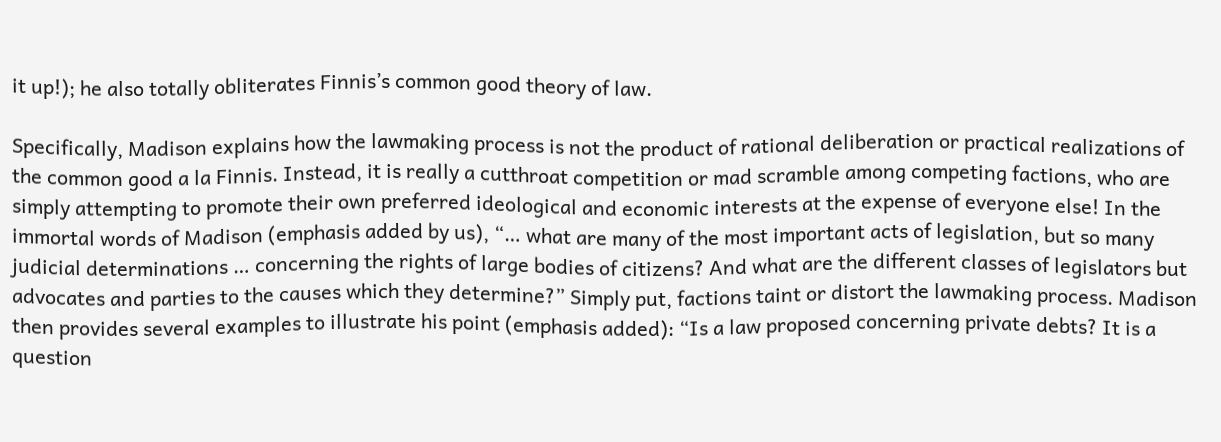it up!); he also totally obliterates Finnis’s common good theory of law.

Specifically, Madison explains how the lawmaking process is not the product of rational deliberation or practical realizations of the common good a la Finnis. Instead, it is really a cutthroat competition or mad scramble among competing factions, who are simply attempting to promote their own preferred ideological and economic interests at the expense of everyone else! In the immortal words of Madison (emphasis added by us), “… what are many of the most important acts of legislation, but so many judicial determinations … concerning the rights of large bodies of citizens? And what are the different classes of legislators but advocates and parties to the causes which they determine?” Simply put, factions taint or distort the lawmaking process. Madison then provides several examples to illustrate his point (emphasis added): “Is a law proposed concerning private debts? It is a question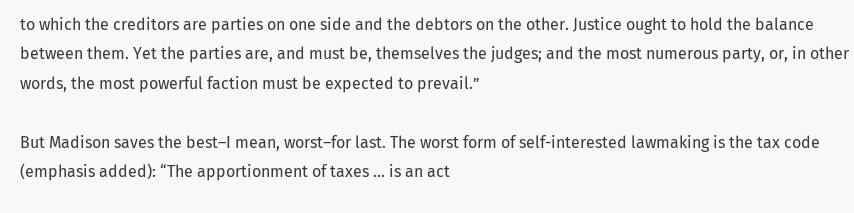to which the creditors are parties on one side and the debtors on the other. Justice ought to hold the balance between them. Yet the parties are, and must be, themselves the judges; and the most numerous party, or, in other words, the most powerful faction must be expected to prevail.”

But Madison saves the best–I mean, worst–for last. The worst form of self-interested lawmaking is the tax code (emphasis added): “The apportionment of taxes … is an act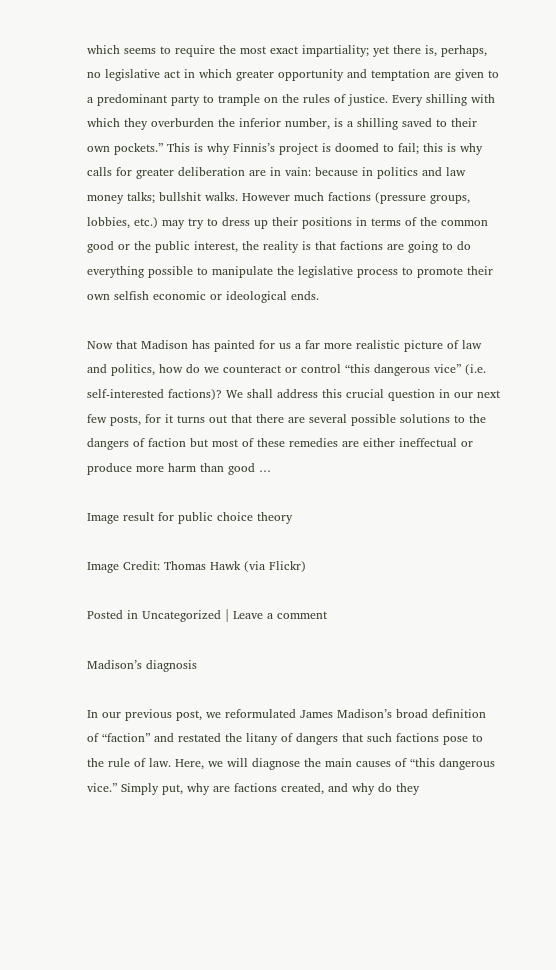which seems to require the most exact impartiality; yet there is, perhaps, no legislative act in which greater opportunity and temptation are given to a predominant party to trample on the rules of justice. Every shilling with which they overburden the inferior number, is a shilling saved to their own pockets.” This is why Finnis’s project is doomed to fail; this is why calls for greater deliberation are in vain: because in politics and law money talks; bullshit walks. However much factions (pressure groups, lobbies, etc.) may try to dress up their positions in terms of the common good or the public interest, the reality is that factions are going to do everything possible to manipulate the legislative process to promote their own selfish economic or ideological ends.

Now that Madison has painted for us a far more realistic picture of law and politics, how do we counteract or control “this dangerous vice” (i.e. self-interested factions)? We shall address this crucial question in our next few posts, for it turns out that there are several possible solutions to the dangers of faction but most of these remedies are either ineffectual or produce more harm than good …

Image result for public choice theory

Image Credit: Thomas Hawk (via Flickr)

Posted in Uncategorized | Leave a comment

Madison’s diagnosis

In our previous post, we reformulated James Madison’s broad definition of “faction” and restated the litany of dangers that such factions pose to the rule of law. Here, we will diagnose the main causes of “this dangerous vice.” Simply put, why are factions created, and why do they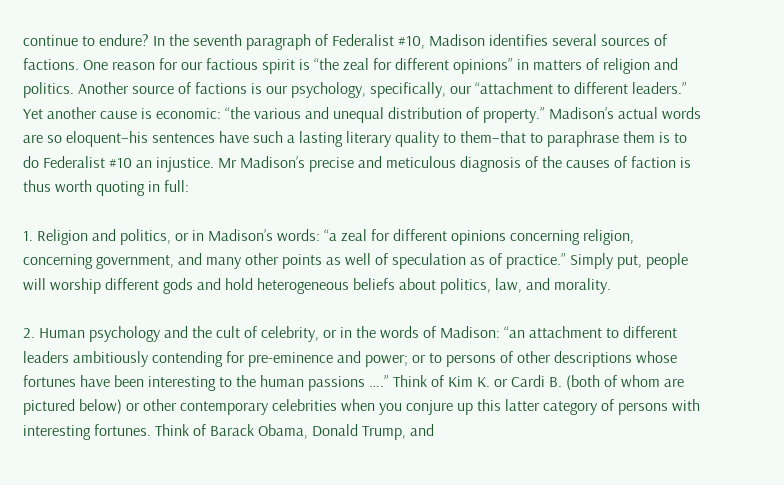continue to endure? In the seventh paragraph of Federalist #10, Madison identifies several sources of factions. One reason for our factious spirit is “the zeal for different opinions” in matters of religion and politics. Another source of factions is our psychology, specifically, our “attachment to different leaders.” Yet another cause is economic: “the various and unequal distribution of property.” Madison’s actual words are so eloquent–his sentences have such a lasting literary quality to them–that to paraphrase them is to do Federalist #10 an injustice. Mr Madison’s precise and meticulous diagnosis of the causes of faction is thus worth quoting in full:

1. Religion and politics, or in Madison’s words: “a zeal for different opinions concerning religion, concerning government, and many other points as well of speculation as of practice.” Simply put, people will worship different gods and hold heterogeneous beliefs about politics, law, and morality.

2. Human psychology and the cult of celebrity, or in the words of Madison: “an attachment to different leaders ambitiously contending for pre-eminence and power; or to persons of other descriptions whose fortunes have been interesting to the human passions ….” Think of Kim K. or Cardi B. (both of whom are pictured below) or other contemporary celebrities when you conjure up this latter category of persons with interesting fortunes. Think of Barack Obama, Donald Trump, and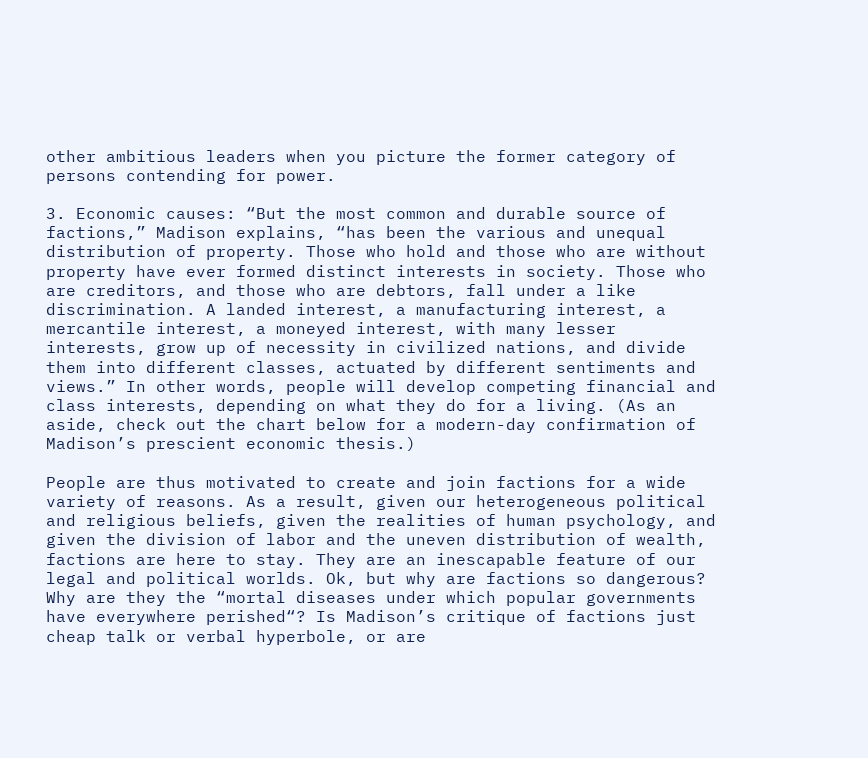other ambitious leaders when you picture the former category of persons contending for power.

3. Economic causes: “But the most common and durable source of factions,” Madison explains, “has been the various and unequal distribution of property. Those who hold and those who are without property have ever formed distinct interests in society. Those who are creditors, and those who are debtors, fall under a like discrimination. A landed interest, a manufacturing interest, a mercantile interest, a moneyed interest, with many lesser interests, grow up of necessity in civilized nations, and divide them into different classes, actuated by different sentiments and views.” In other words, people will develop competing financial and class interests, depending on what they do for a living. (As an aside, check out the chart below for a modern-day confirmation of Madison’s prescient economic thesis.)

People are thus motivated to create and join factions for a wide variety of reasons. As a result, given our heterogeneous political and religious beliefs, given the realities of human psychology, and given the division of labor and the uneven distribution of wealth, factions are here to stay. They are an inescapable feature of our legal and political worlds. Ok, but why are factions so dangerous? Why are they the “mortal diseases under which popular governments have everywhere perished“? Is Madison’s critique of factions just cheap talk or verbal hyperbole, or are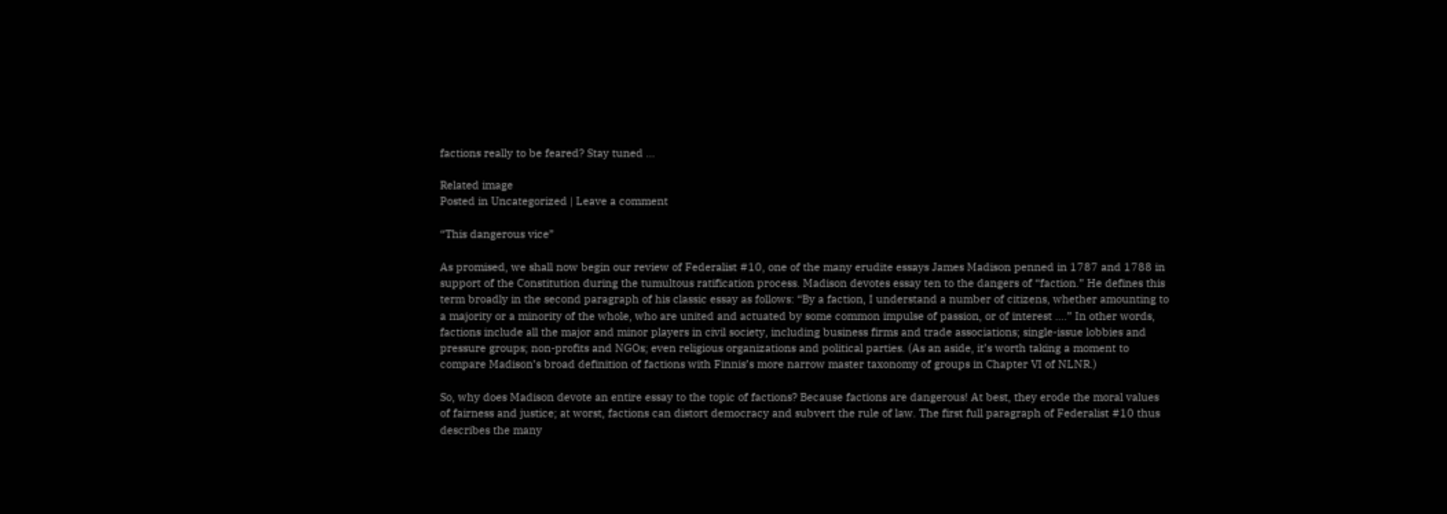factions really to be feared? Stay tuned …

Related image
Posted in Uncategorized | Leave a comment

“This dangerous vice”

As promised, we shall now begin our review of Federalist #10, one of the many erudite essays James Madison penned in 1787 and 1788 in support of the Constitution during the tumultous ratification process. Madison devotes essay ten to the dangers of “faction.” He defines this term broadly in the second paragraph of his classic essay as follows: “By a faction, I understand a number of citizens, whether amounting to a majority or a minority of the whole, who are united and actuated by some common impulse of passion, or of interest ….” In other words, factions include all the major and minor players in civil society, including business firms and trade associations; single-issue lobbies and pressure groups; non-profits and NGOs; even religious organizations and political parties. (As an aside, it’s worth taking a moment to compare Madison’s broad definition of factions with Finnis’s more narrow master taxonomy of groups in Chapter VI of NLNR.)

So, why does Madison devote an entire essay to the topic of factions? Because factions are dangerous! At best, they erode the moral values of fairness and justice; at worst, factions can distort democracy and subvert the rule of law. The first full paragraph of Federalist #10 thus describes the many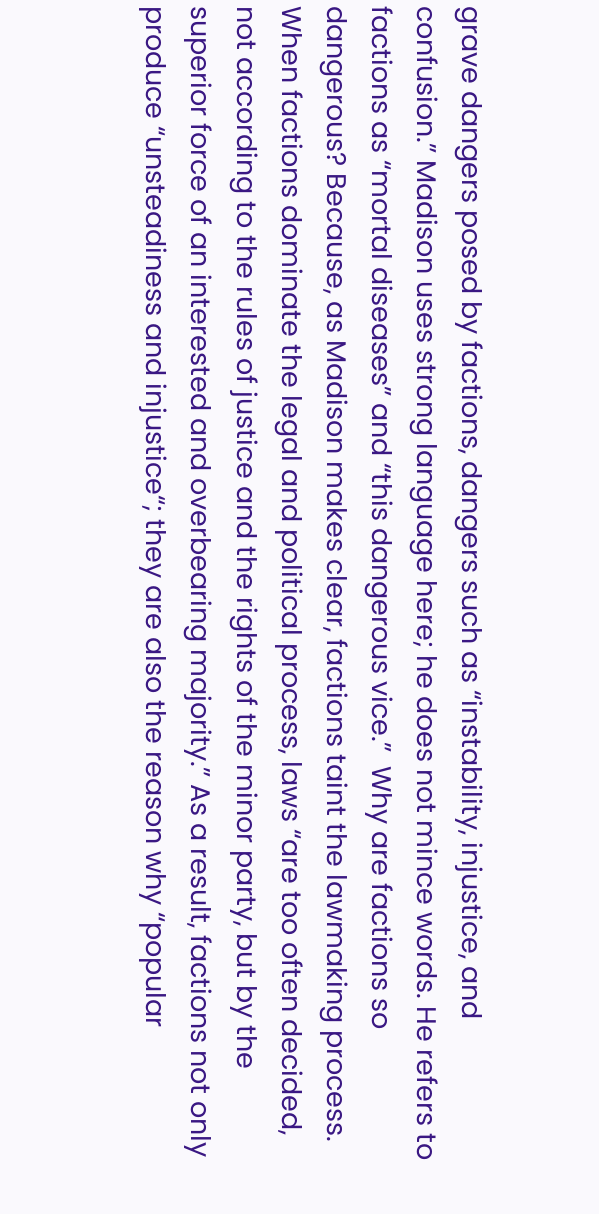grave dangers posed by factions, dangers such as “instability, injustice, and confusion.” Madison uses strong language here; he does not mince words. He refers to factions as “mortal diseases” and “this dangerous vice.”  Why are factions so dangerous? Because, as Madison makes clear, factions taint the lawmaking process. When factions dominate the legal and political process, laws “are too often decided, not according to the rules of justice and the rights of the minor party, but by the superior force of an interested and overbearing majority.” As a result, factions not only produce “unsteadiness and injustice“; they are also the reason why “popular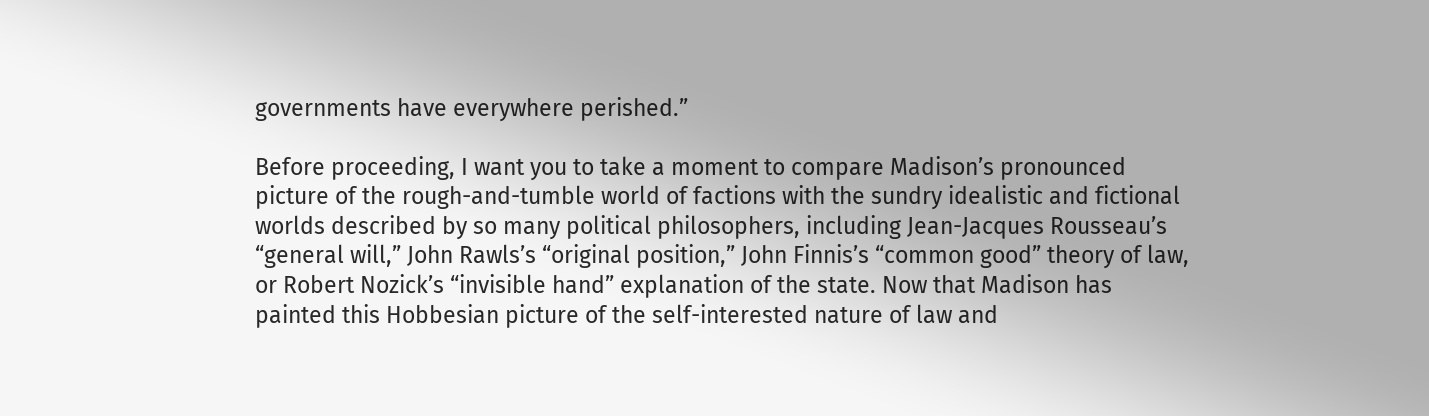governments have everywhere perished.”

Before proceeding, I want you to take a moment to compare Madison’s pronounced picture of the rough-and-tumble world of factions with the sundry idealistic and fictional worlds described by so many political philosophers, including Jean-Jacques Rousseau’s “general will,” John Rawls’s “original position,” John Finnis’s “common good” theory of law, or Robert Nozick’s “invisible hand” explanation of the state. Now that Madison has painted this Hobbesian picture of the self-interested nature of law and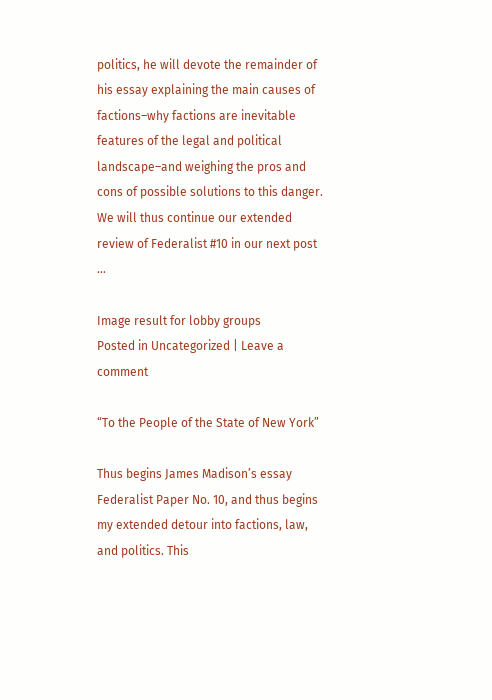politics, he will devote the remainder of his essay explaining the main causes of factions–why factions are inevitable features of the legal and political landscape–and weighing the pros and cons of possible solutions to this danger. We will thus continue our extended review of Federalist #10 in our next post …

Image result for lobby groups
Posted in Uncategorized | Leave a comment

“To the People of the State of New York”

Thus begins James Madison’s essay Federalist Paper No. 10, and thus begins my extended detour into factions, law, and politics. This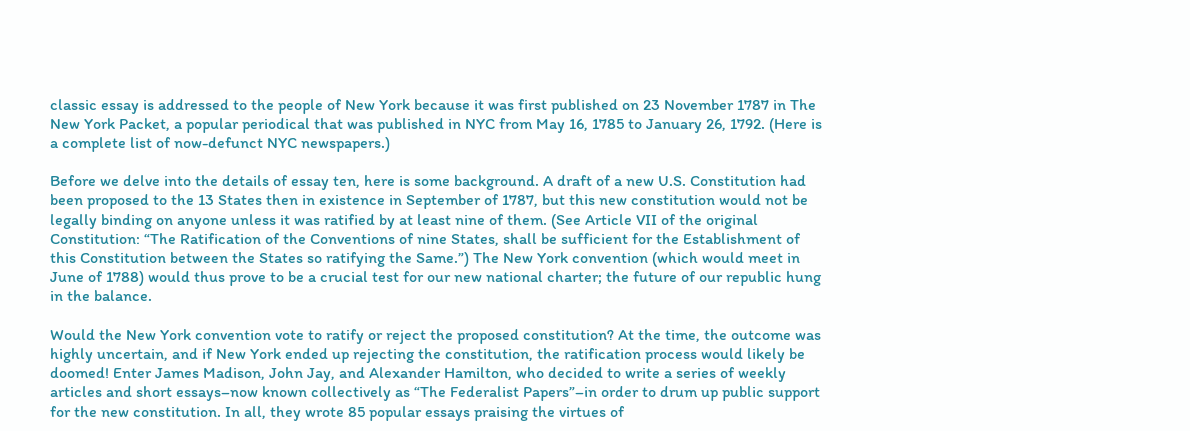classic essay is addressed to the people of New York because it was first published on 23 November 1787 in The New York Packet, a popular periodical that was published in NYC from May 16, 1785 to January 26, 1792. (Here is a complete list of now-defunct NYC newspapers.)

Before we delve into the details of essay ten, here is some background. A draft of a new U.S. Constitution had been proposed to the 13 States then in existence in September of 1787, but this new constitution would not be legally binding on anyone unless it was ratified by at least nine of them. (See Article VII of the original Constitution: “The Ratification of the Conventions of nine States, shall be sufficient for the Establishment of this Constitution between the States so ratifying the Same.”) The New York convention (which would meet in June of 1788) would thus prove to be a crucial test for our new national charter; the future of our republic hung in the balance.

Would the New York convention vote to ratify or reject the proposed constitution? At the time, the outcome was highly uncertain, and if New York ended up rejecting the constitution, the ratification process would likely be doomed! Enter James Madison, John Jay, and Alexander Hamilton, who decided to write a series of weekly articles and short essays–now known collectively as “The Federalist Papers”–in order to drum up public support for the new constitution. In all, they wrote 85 popular essays praising the virtues of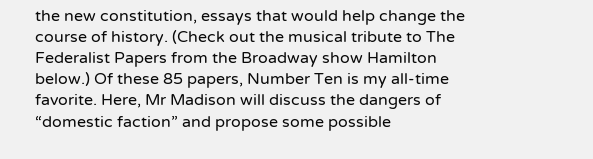the new constitution, essays that would help change the course of history. (Check out the musical tribute to The Federalist Papers from the Broadway show Hamilton below.) Of these 85 papers, Number Ten is my all-time favorite. Here, Mr Madison will discuss the dangers of “domestic faction” and propose some possible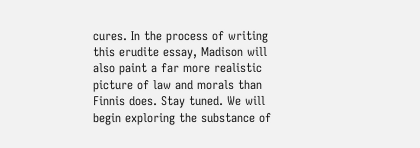cures. In the process of writing this erudite essay, Madison will also paint a far more realistic picture of law and morals than Finnis does. Stay tuned. We will begin exploring the substance of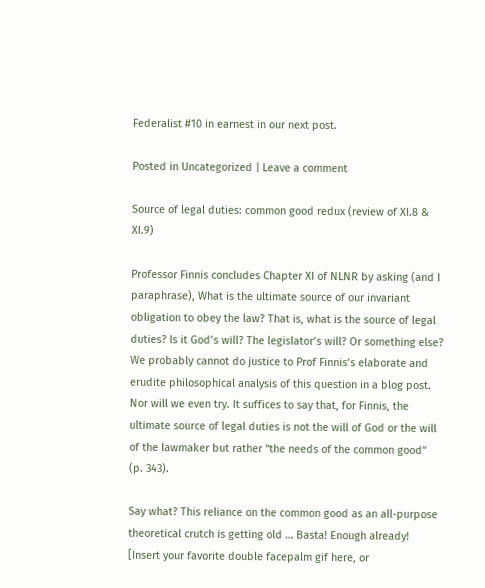Federalist #10 in earnest in our next post.

Posted in Uncategorized | Leave a comment

Source of legal duties: common good redux (review of XI.8 & XI.9)

Professor Finnis concludes Chapter XI of NLNR by asking (and I paraphrase), What is the ultimate source of our invariant obligation to obey the law? That is, what is the source of legal duties? Is it God’s will? The legislator’s will? Or something else? We probably cannot do justice to Prof Finnis’s elaborate and erudite philosophical analysis of this question in a blog post. Nor will we even try. It suffices to say that, for Finnis, the ultimate source of legal duties is not the will of God or the will of the lawmaker but rather “the needs of the common good” (p. 343).

Say what? This reliance on the common good as an all-purpose theoretical crutch is getting old … Basta! Enough already! [Insert your favorite double facepalm gif here, or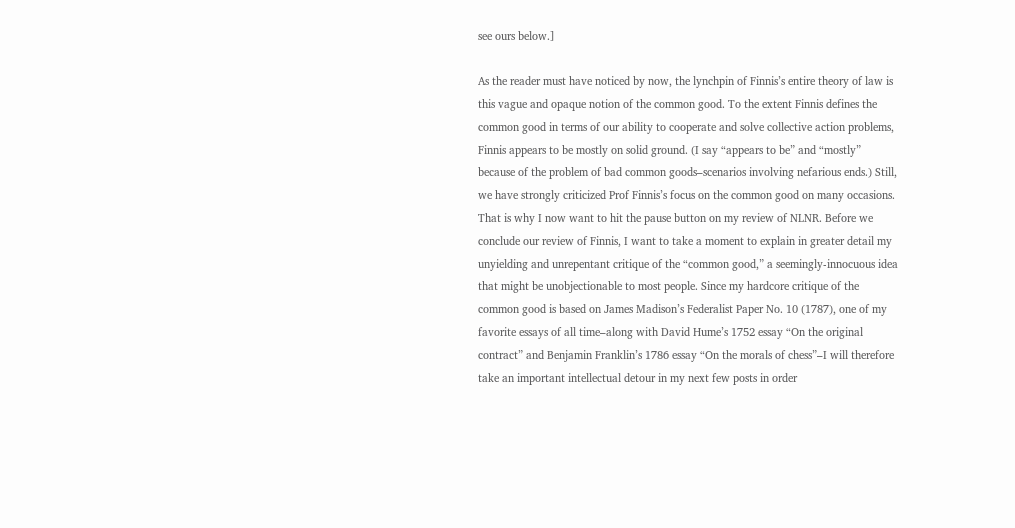see ours below.]

As the reader must have noticed by now, the lynchpin of Finnis’s entire theory of law is this vague and opaque notion of the common good. To the extent Finnis defines the common good in terms of our ability to cooperate and solve collective action problems, Finnis appears to be mostly on solid ground. (I say “appears to be” and “mostly” because of the problem of bad common goods–scenarios involving nefarious ends.) Still, we have strongly criticized Prof Finnis’s focus on the common good on many occasions. That is why I now want to hit the pause button on my review of NLNR. Before we conclude our review of Finnis, I want to take a moment to explain in greater detail my unyielding and unrepentant critique of the “common good,” a seemingly-innocuous idea that might be unobjectionable to most people. Since my hardcore critique of the common good is based on James Madison’s Federalist Paper No. 10 (1787), one of my favorite essays of all time–along with David Hume’s 1752 essay “On the original contract” and Benjamin Franklin’s 1786 essay “On the morals of chess”–I will therefore take an important intellectual detour in my next few posts in order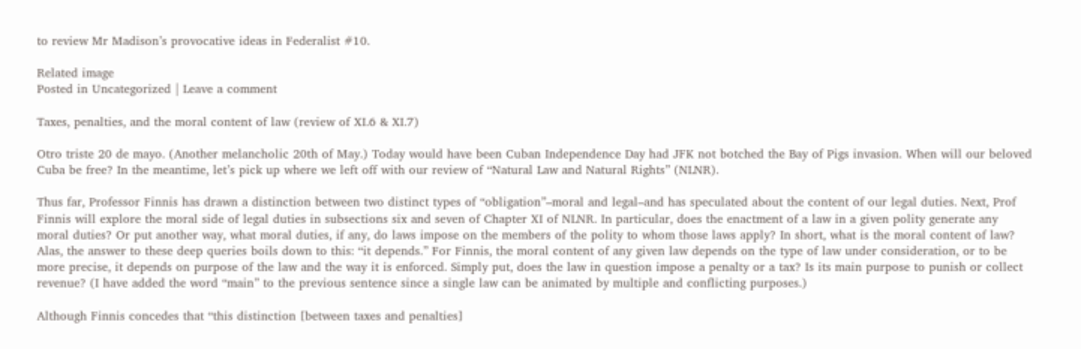to review Mr Madison’s provocative ideas in Federalist #10.

Related image
Posted in Uncategorized | Leave a comment

Taxes, penalties, and the moral content of law (review of XI.6 & XI.7)

Otro triste 20 de mayo. (Another melancholic 20th of May.) Today would have been Cuban Independence Day had JFK not botched the Bay of Pigs invasion. When will our beloved Cuba be free? In the meantime, let’s pick up where we left off with our review of “Natural Law and Natural Rights” (NLNR).

Thus far, Professor Finnis has drawn a distinction between two distinct types of “obligation”–moral and legal–and has speculated about the content of our legal duties. Next, Prof Finnis will explore the moral side of legal duties in subsections six and seven of Chapter XI of NLNR. In particular, does the enactment of a law in a given polity generate any moral duties? Or put another way, what moral duties, if any, do laws impose on the members of the polity to whom those laws apply? In short, what is the moral content of law? Alas, the answer to these deep queries boils down to this: “it depends.” For Finnis, the moral content of any given law depends on the type of law under consideration, or to be more precise, it depends on purpose of the law and the way it is enforced. Simply put, does the law in question impose a penalty or a tax? Is its main purpose to punish or collect revenue? (I have added the word “main” to the previous sentence since a single law can be animated by multiple and conflicting purposes.)

Although Finnis concedes that “this distinction [between taxes and penalties]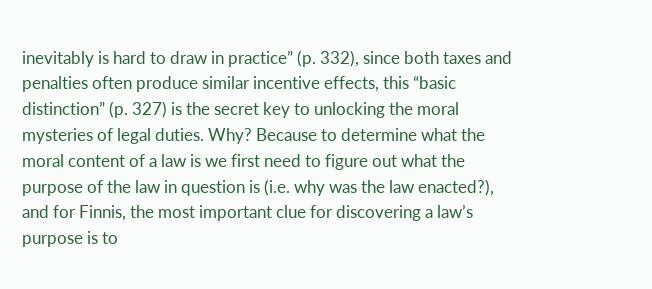inevitably is hard to draw in practice” (p. 332), since both taxes and penalties often produce similar incentive effects, this “basic distinction” (p. 327) is the secret key to unlocking the moral mysteries of legal duties. Why? Because to determine what the moral content of a law is we first need to figure out what the purpose of the law in question is (i.e. why was the law enacted?), and for Finnis, the most important clue for discovering a law’s purpose is to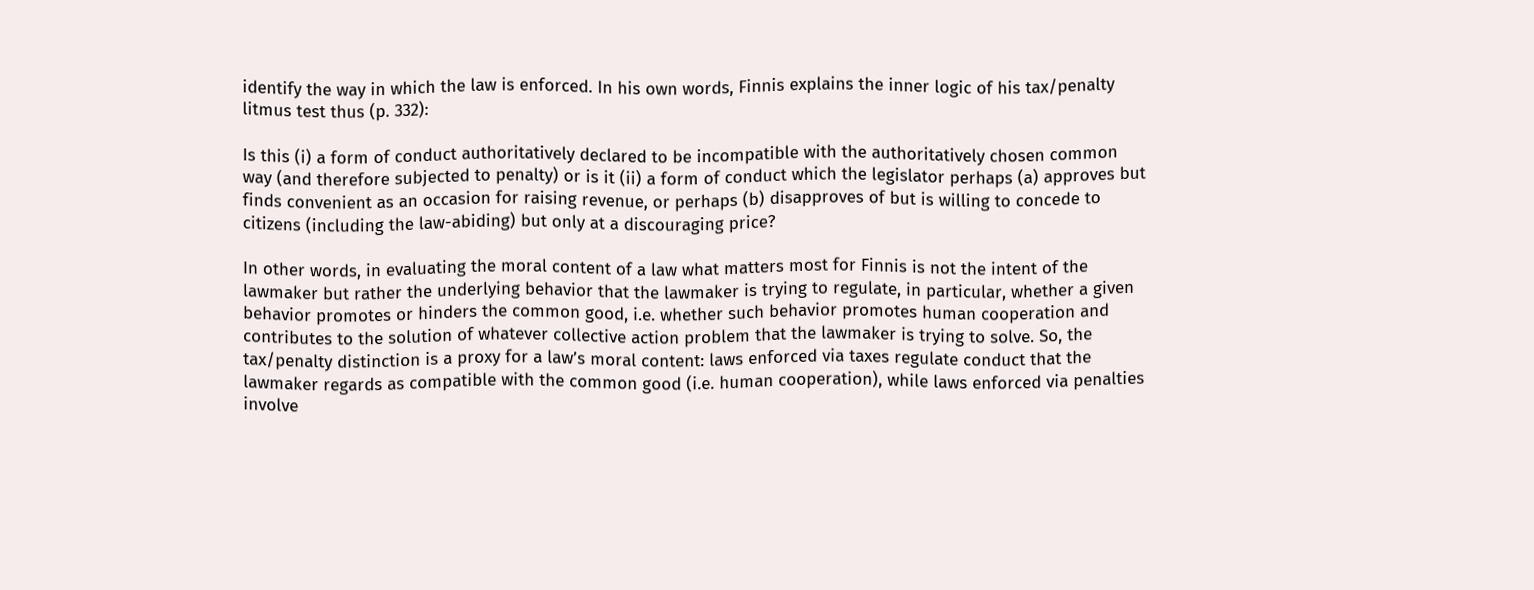identify the way in which the law is enforced. In his own words, Finnis explains the inner logic of his tax/penalty litmus test thus (p. 332):

Is this (i) a form of conduct authoritatively declared to be incompatible with the authoritatively chosen common way (and therefore subjected to penalty) or is it (ii) a form of conduct which the legislator perhaps (a) approves but finds convenient as an occasion for raising revenue, or perhaps (b) disapproves of but is willing to concede to citizens (including the law-abiding) but only at a discouraging price?

In other words, in evaluating the moral content of a law what matters most for Finnis is not the intent of the lawmaker but rather the underlying behavior that the lawmaker is trying to regulate, in particular, whether a given behavior promotes or hinders the common good, i.e. whether such behavior promotes human cooperation and contributes to the solution of whatever collective action problem that the lawmaker is trying to solve. So, the tax/penalty distinction is a proxy for a law’s moral content: laws enforced via taxes regulate conduct that the lawmaker regards as compatible with the common good (i.e. human cooperation), while laws enforced via penalties involve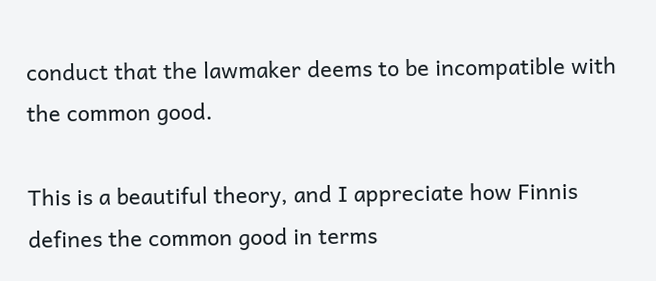conduct that the lawmaker deems to be incompatible with the common good.

This is a beautiful theory, and I appreciate how Finnis defines the common good in terms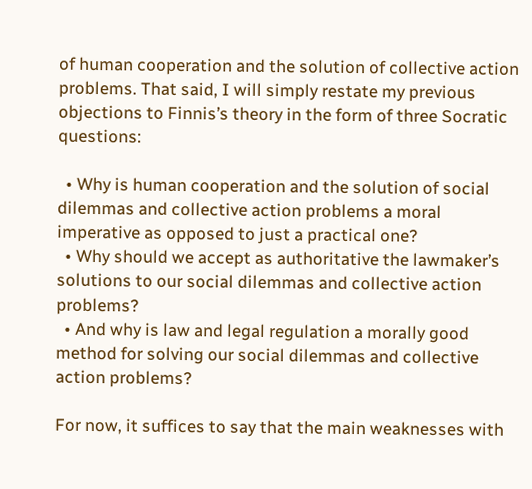of human cooperation and the solution of collective action problems. That said, I will simply restate my previous objections to Finnis’s theory in the form of three Socratic questions:

  • Why is human cooperation and the solution of social dilemmas and collective action problems a moral imperative as opposed to just a practical one?
  • Why should we accept as authoritative the lawmaker’s solutions to our social dilemmas and collective action problems?
  • And why is law and legal regulation a morally good method for solving our social dilemmas and collective action problems?

For now, it suffices to say that the main weaknesses with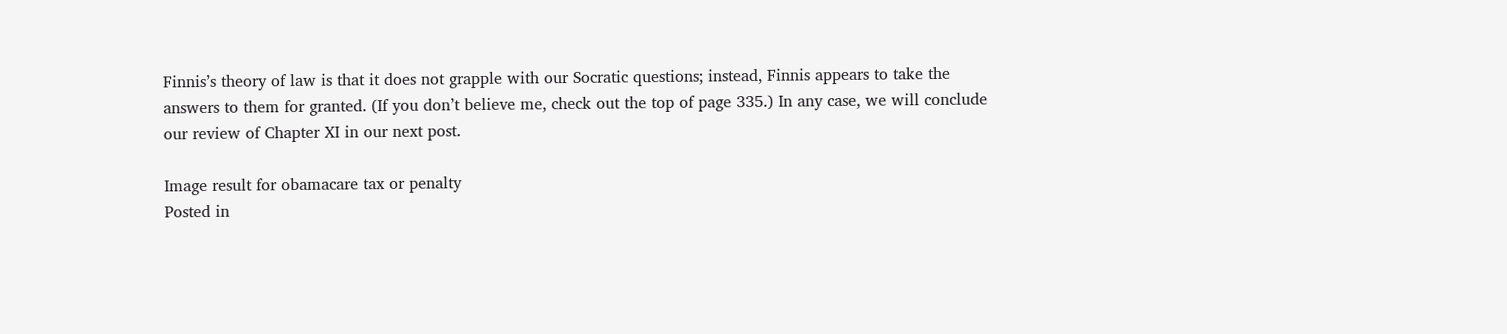Finnis’s theory of law is that it does not grapple with our Socratic questions; instead, Finnis appears to take the answers to them for granted. (If you don’t believe me, check out the top of page 335.) In any case, we will conclude our review of Chapter XI in our next post.

Image result for obamacare tax or penalty
Posted in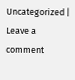Uncategorized | Leave a comment